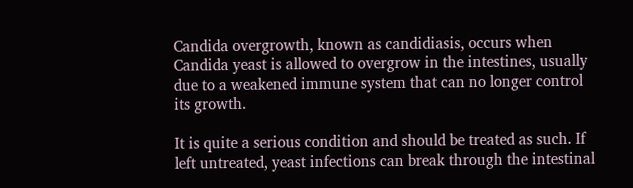Candida overgrowth, known as candidiasis, occurs when Candida yeast is allowed to overgrow in the intestines, usually due to a weakened immune system that can no longer control its growth.

It is quite a serious condition and should be treated as such. If left untreated, yeast infections can break through the intestinal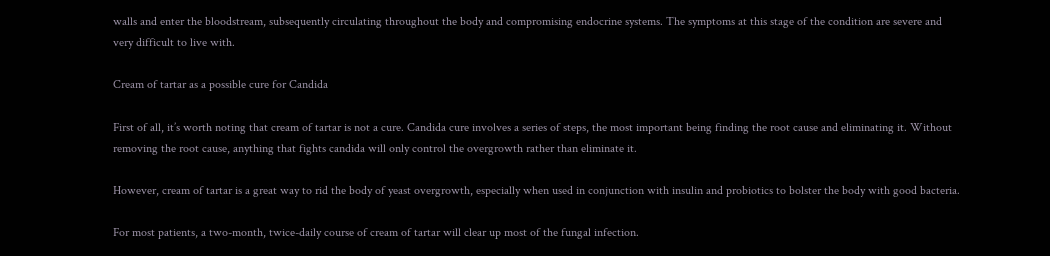walls and enter the bloodstream, subsequently circulating throughout the body and compromising endocrine systems. The symptoms at this stage of the condition are severe and very difficult to live with.

Cream of tartar as a possible cure for Candida

First of all, it’s worth noting that cream of tartar is not a cure. Candida cure involves a series of steps, the most important being finding the root cause and eliminating it. Without removing the root cause, anything that fights candida will only control the overgrowth rather than eliminate it.

However, cream of tartar is a great way to rid the body of yeast overgrowth, especially when used in conjunction with insulin and probiotics to bolster the body with good bacteria.

For most patients, a two-month, twice-daily course of cream of tartar will clear up most of the fungal infection.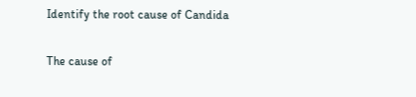Identify the root cause of Candida

The cause of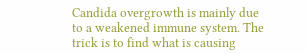Candida overgrowth is mainly due to a weakened immune system. The trick is to find what is causing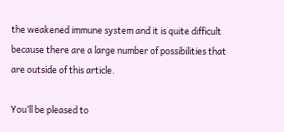the weakened immune system and it is quite difficult because there are a large number of possibilities that are outside of this article.

You’ll be pleased to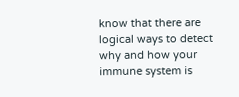know that there are logical ways to detect why and how your immune system is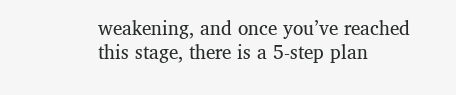weakening, and once you’ve reached this stage, there is a 5-step plan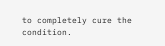to completely cure the condition.